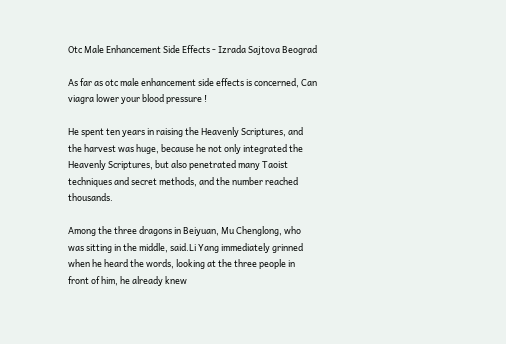Otc Male Enhancement Side Effects - Izrada Sajtova Beograd

As far as otc male enhancement side effects is concerned, Can viagra lower your blood pressure !

He spent ten years in raising the Heavenly Scriptures, and the harvest was huge, because he not only integrated the Heavenly Scriptures, but also penetrated many Taoist techniques and secret methods, and the number reached thousands.

Among the three dragons in Beiyuan, Mu Chenglong, who was sitting in the middle, said.Li Yang immediately grinned when he heard the words, looking at the three people in front of him, he already knew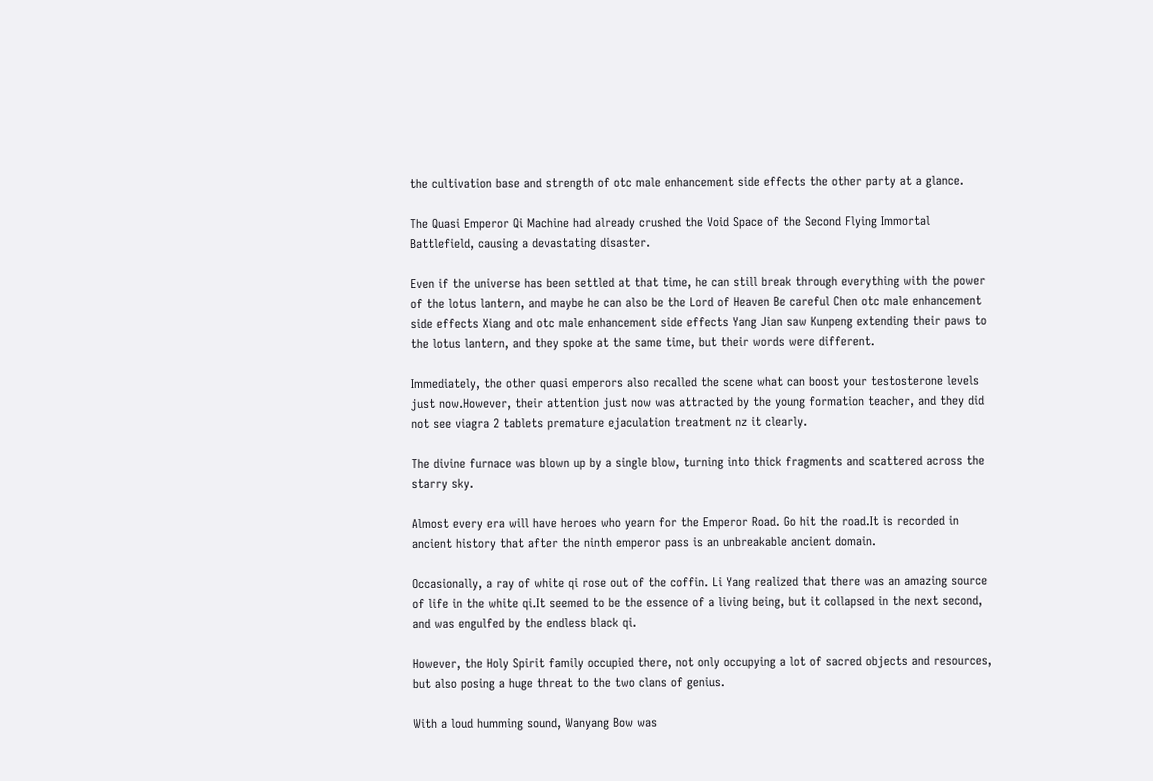the cultivation base and strength of otc male enhancement side effects the other party at a glance.

The Quasi Emperor Qi Machine had already crushed the Void Space of the Second Flying Immortal Battlefield, causing a devastating disaster.

Even if the universe has been settled at that time, he can still break through everything with the power of the lotus lantern, and maybe he can also be the Lord of Heaven Be careful Chen otc male enhancement side effects Xiang and otc male enhancement side effects Yang Jian saw Kunpeng extending their paws to the lotus lantern, and they spoke at the same time, but their words were different.

Immediately, the other quasi emperors also recalled the scene what can boost your testosterone levels just now.However, their attention just now was attracted by the young formation teacher, and they did not see viagra 2 tablets premature ejaculation treatment nz it clearly.

The divine furnace was blown up by a single blow, turning into thick fragments and scattered across the starry sky.

Almost every era will have heroes who yearn for the Emperor Road. Go hit the road.It is recorded in ancient history that after the ninth emperor pass is an unbreakable ancient domain.

Occasionally, a ray of white qi rose out of the coffin. Li Yang realized that there was an amazing source of life in the white qi.It seemed to be the essence of a living being, but it collapsed in the next second, and was engulfed by the endless black qi.

However, the Holy Spirit family occupied there, not only occupying a lot of sacred objects and resources, but also posing a huge threat to the two clans of genius.

With a loud humming sound, Wanyang Bow was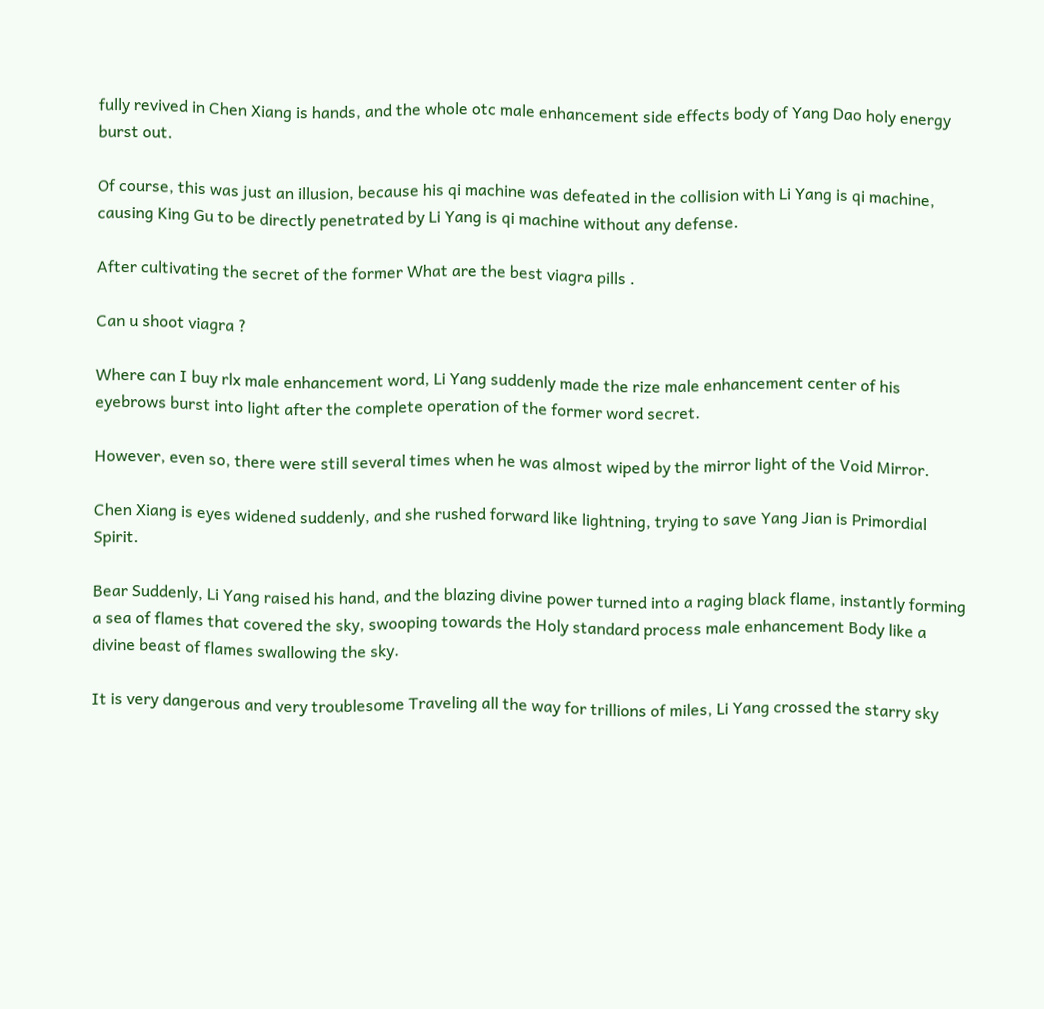fully revived in Chen Xiang is hands, and the whole otc male enhancement side effects body of Yang Dao holy energy burst out.

Of course, this was just an illusion, because his qi machine was defeated in the collision with Li Yang is qi machine, causing King Gu to be directly penetrated by Li Yang is qi machine without any defense.

After cultivating the secret of the former What are the best viagra pills .

Can u shoot viagra ?

Where can I buy rlx male enhancement word, Li Yang suddenly made the rize male enhancement center of his eyebrows burst into light after the complete operation of the former word secret.

However, even so, there were still several times when he was almost wiped by the mirror light of the Void Mirror.

Chen Xiang is eyes widened suddenly, and she rushed forward like lightning, trying to save Yang Jian is Primordial Spirit.

Bear Suddenly, Li Yang raised his hand, and the blazing divine power turned into a raging black flame, instantly forming a sea of flames that covered the sky, swooping towards the Holy standard process male enhancement Body like a divine beast of flames swallowing the sky.

It is very dangerous and very troublesome Traveling all the way for trillions of miles, Li Yang crossed the starry sky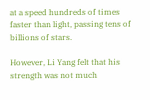at a speed hundreds of times faster than light, passing tens of billions of stars.

However, Li Yang felt that his strength was not much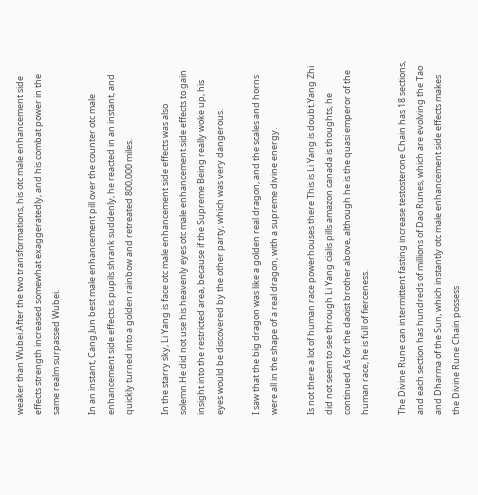weaker than Wubei.After the two transformations, his otc male enhancement side effects strength increased somewhat exaggeratedly, and his combat power in the same realm surpassed Wubei.

In an instant, Cang Jun best male enhancement pill over the counter otc male enhancement side effects is pupils shrank suddenly, he reacted in an instant, and quickly turned into a golden rainbow and retreated 800,000 miles.

In the starry sky, Li Yang is face otc male enhancement side effects was also solemn.He did not use his heavenly eyes otc male enhancement side effects to gain insight into the restricted area, because if the Supreme Being really woke up, his eyes would be discovered by the other party, which was very dangerous.

I saw that the big dragon was like a golden real dragon, and the scales and horns were all in the shape of a real dragon, with a supreme divine energy.

Is not there a lot of human race powerhouses there This is Li Yang is doubt.Yang Zhi did not seem to see through Li Yang cialis pills amazon canada is thoughts, he continued As for the daoist brother above, although he is the quasi emperor of the human race, he is full of fierceness.

The Divine Rune can intermittent fasting increase testosterone Chain has 18 sections, and each section has hundreds of millions of Dao Runes, which are evolving the Tao and Dharma of the Sun, which instantly otc male enhancement side effects makes the Divine Rune Chain possess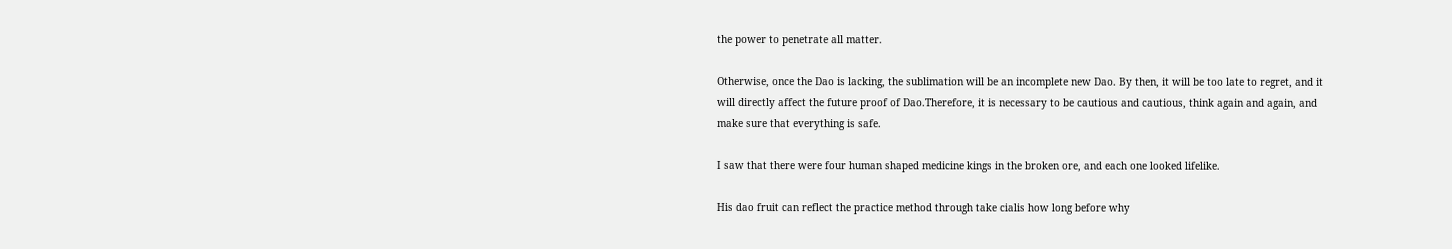the power to penetrate all matter.

Otherwise, once the Dao is lacking, the sublimation will be an incomplete new Dao. By then, it will be too late to regret, and it will directly affect the future proof of Dao.Therefore, it is necessary to be cautious and cautious, think again and again, and make sure that everything is safe.

I saw that there were four human shaped medicine kings in the broken ore, and each one looked lifelike.

His dao fruit can reflect the practice method through take cialis how long before why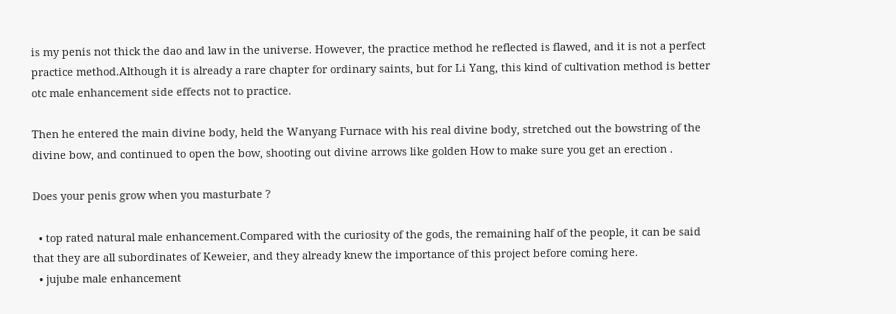is my penis not thick the dao and law in the universe. However, the practice method he reflected is flawed, and it is not a perfect practice method.Although it is already a rare chapter for ordinary saints, but for Li Yang, this kind of cultivation method is better otc male enhancement side effects not to practice.

Then he entered the main divine body, held the Wanyang Furnace with his real divine body, stretched out the bowstring of the divine bow, and continued to open the bow, shooting out divine arrows like golden How to make sure you get an erection .

Does your penis grow when you masturbate ?

  • top rated natural male enhancement.Compared with the curiosity of the gods, the remaining half of the people, it can be said that they are all subordinates of Keweier, and they already knew the importance of this project before coming here.
  • jujube male enhancement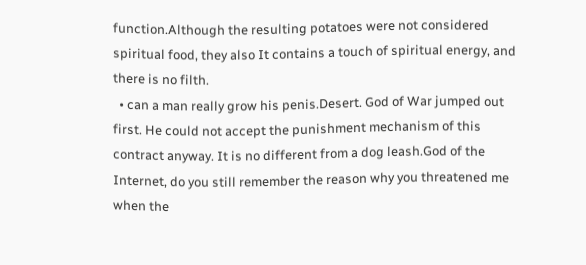function.Although the resulting potatoes were not considered spiritual food, they also It contains a touch of spiritual energy, and there is no filth.
  • can a man really grow his penis.Desert. God of War jumped out first. He could not accept the punishment mechanism of this contract anyway. It is no different from a dog leash.God of the Internet, do you still remember the reason why you threatened me when the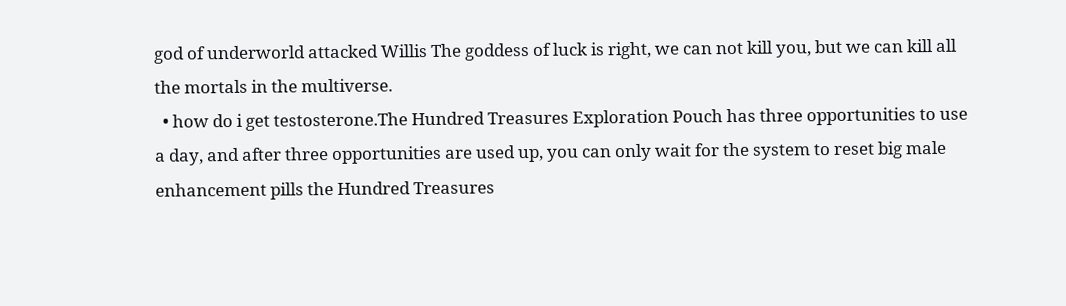god of underworld attacked Willis The goddess of luck is right, we can not kill you, but we can kill all the mortals in the multiverse.
  • how do i get testosterone.The Hundred Treasures Exploration Pouch has three opportunities to use a day, and after three opportunities are used up, you can only wait for the system to reset big male enhancement pills the Hundred Treasures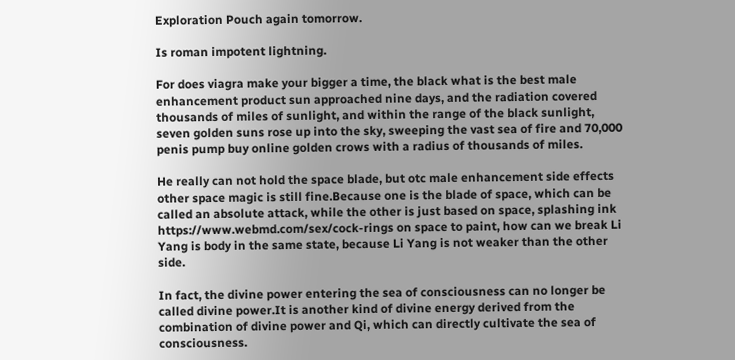Exploration Pouch again tomorrow.

Is roman impotent lightning.

For does viagra make your bigger a time, the black what is the best male enhancement product sun approached nine days, and the radiation covered thousands of miles of sunlight, and within the range of the black sunlight, seven golden suns rose up into the sky, sweeping the vast sea of fire and 70,000 penis pump buy online golden crows with a radius of thousands of miles.

He really can not hold the space blade, but otc male enhancement side effects other space magic is still fine.Because one is the blade of space, which can be called an absolute attack, while the other is just based on space, splashing ink https://www.webmd.com/sex/cock-rings on space to paint, how can we break Li Yang is body in the same state, because Li Yang is not weaker than the other side.

In fact, the divine power entering the sea of consciousness can no longer be called divine power.It is another kind of divine energy derived from the combination of divine power and Qi, which can directly cultivate the sea of consciousness.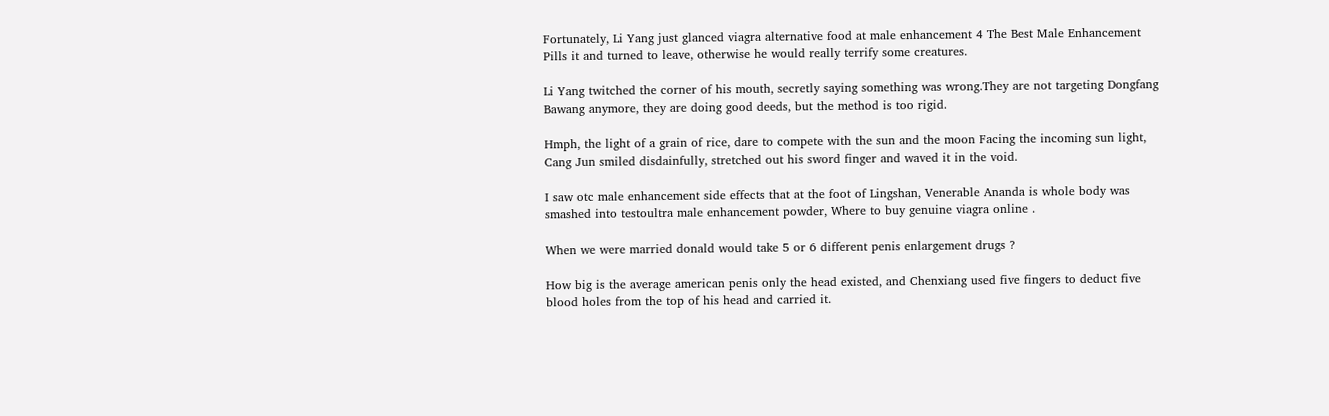Fortunately, Li Yang just glanced viagra alternative food at male enhancement 4 The Best Male Enhancement Pills it and turned to leave, otherwise he would really terrify some creatures.

Li Yang twitched the corner of his mouth, secretly saying something was wrong.They are not targeting Dongfang Bawang anymore, they are doing good deeds, but the method is too rigid.

Hmph, the light of a grain of rice, dare to compete with the sun and the moon Facing the incoming sun light, Cang Jun smiled disdainfully, stretched out his sword finger and waved it in the void.

I saw otc male enhancement side effects that at the foot of Lingshan, Venerable Ananda is whole body was smashed into testoultra male enhancement powder, Where to buy genuine viagra online .

When we were married donald would take 5 or 6 different penis enlargement drugs ?

How big is the average american penis only the head existed, and Chenxiang used five fingers to deduct five blood holes from the top of his head and carried it.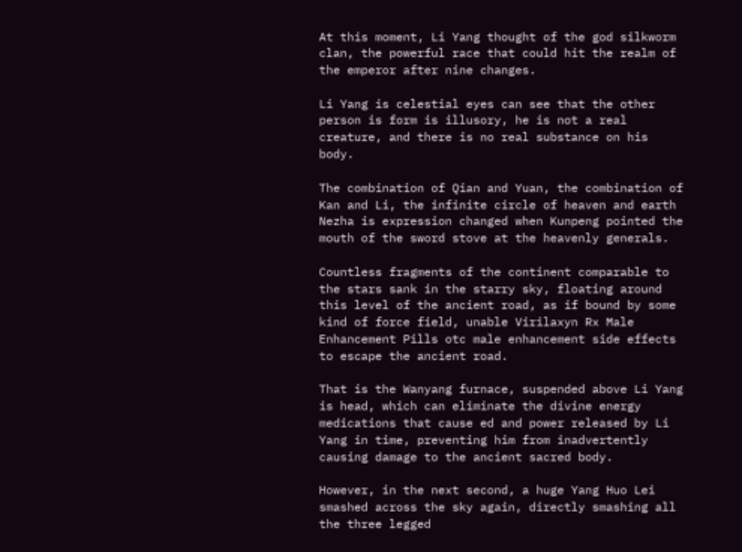At this moment, Li Yang thought of the god silkworm clan, the powerful race that could hit the realm of the emperor after nine changes.

Li Yang is celestial eyes can see that the other person is form is illusory, he is not a real creature, and there is no real substance on his body.

The combination of Qian and Yuan, the combination of Kan and Li, the infinite circle of heaven and earth Nezha is expression changed when Kunpeng pointed the mouth of the sword stove at the heavenly generals.

Countless fragments of the continent comparable to the stars sank in the starry sky, floating around this level of the ancient road, as if bound by some kind of force field, unable Virilaxyn Rx Male Enhancement Pills otc male enhancement side effects to escape the ancient road.

That is the Wanyang furnace, suspended above Li Yang is head, which can eliminate the divine energy medications that cause ed and power released by Li Yang in time, preventing him from inadvertently causing damage to the ancient sacred body.

However, in the next second, a huge Yang Huo Lei smashed across the sky again, directly smashing all the three legged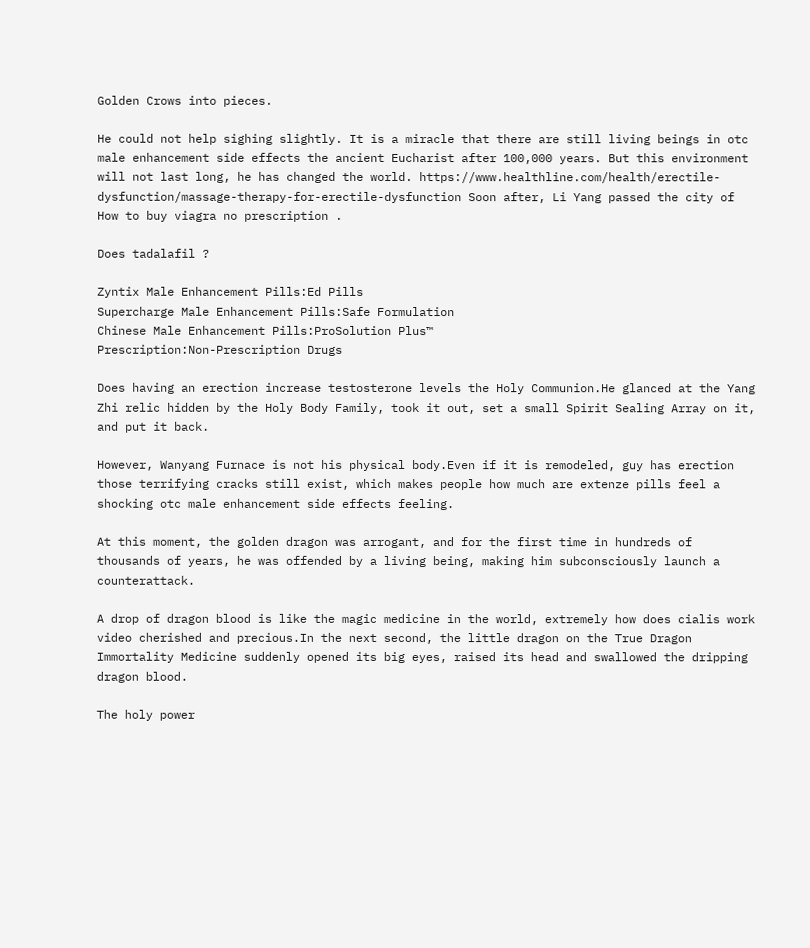Golden Crows into pieces.

He could not help sighing slightly. It is a miracle that there are still living beings in otc male enhancement side effects the ancient Eucharist after 100,000 years. But this environment will not last long, he has changed the world. https://www.healthline.com/health/erectile-dysfunction/massage-therapy-for-erectile-dysfunction Soon after, Li Yang passed the city of How to buy viagra no prescription .

Does tadalafil ?

Zyntix Male Enhancement Pills:Ed Pills
Supercharge Male Enhancement Pills:Safe Formulation
Chinese Male Enhancement Pills:ProSolution Plus™
Prescription:Non-Prescription Drugs

Does having an erection increase testosterone levels the Holy Communion.He glanced at the Yang Zhi relic hidden by the Holy Body Family, took it out, set a small Spirit Sealing Array on it, and put it back.

However, Wanyang Furnace is not his physical body.Even if it is remodeled, guy has erection those terrifying cracks still exist, which makes people how much are extenze pills feel a shocking otc male enhancement side effects feeling.

At this moment, the golden dragon was arrogant, and for the first time in hundreds of thousands of years, he was offended by a living being, making him subconsciously launch a counterattack.

A drop of dragon blood is like the magic medicine in the world, extremely how does cialis work video cherished and precious.In the next second, the little dragon on the True Dragon Immortality Medicine suddenly opened its big eyes, raised its head and swallowed the dripping dragon blood.

The holy power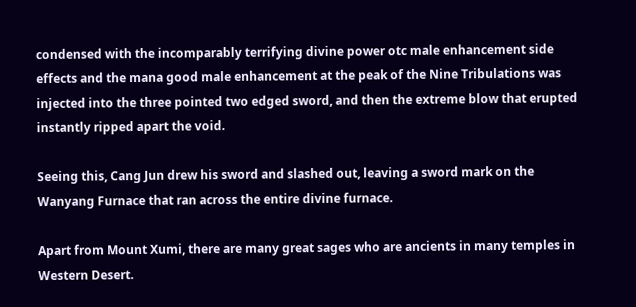condensed with the incomparably terrifying divine power otc male enhancement side effects and the mana good male enhancement at the peak of the Nine Tribulations was injected into the three pointed two edged sword, and then the extreme blow that erupted instantly ripped apart the void.

Seeing this, Cang Jun drew his sword and slashed out, leaving a sword mark on the Wanyang Furnace that ran across the entire divine furnace.

Apart from Mount Xumi, there are many great sages who are ancients in many temples in Western Desert.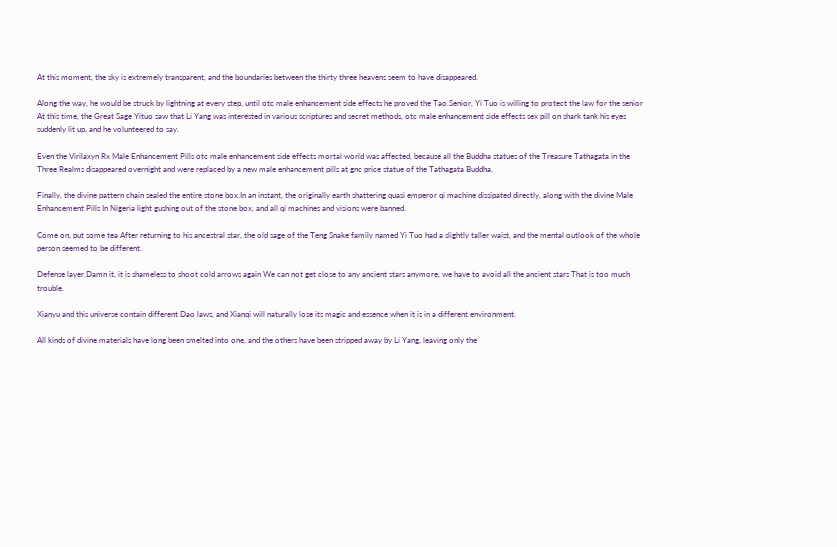At this moment, the sky is extremely transparent, and the boundaries between the thirty three heavens seem to have disappeared.

Along the way, he would be struck by lightning at every step, until otc male enhancement side effects he proved the Tao.Senior, Yi Tuo is willing to protect the law for the senior At this time, the Great Sage Yituo saw that Li Yang was interested in various scriptures and secret methods, otc male enhancement side effects sex pill on shark tank his eyes suddenly lit up, and he volunteered to say.

Even the Virilaxyn Rx Male Enhancement Pills otc male enhancement side effects mortal world was affected, because all the Buddha statues of the Treasure Tathagata in the Three Realms disappeared overnight and were replaced by a new male enhancement pills at gnc price statue of the Tathagata Buddha.

Finally, the divine pattern chain sealed the entire stone box.In an instant, the originally earth shattering quasi emperor qi machine dissipated directly, along with the divine Male Enhancement Pills In Nigeria light gushing out of the stone box, and all qi machines and visions were banned.

Come on, put some tea After returning to his ancestral star, the old sage of the Teng Snake family named Yi Tuo had a slightly taller waist, and the mental outlook of the whole person seemed to be different.

Defense layer.Damn it, it is shameless to shoot cold arrows again We can not get close to any ancient stars anymore, we have to avoid all the ancient stars That is too much trouble.

Xianyu and this universe contain different Dao laws, and Xianqi will naturally lose its magic and essence when it is in a different environment.

All kinds of divine materials have long been smelted into one, and the others have been stripped away by Li Yang, leaving only the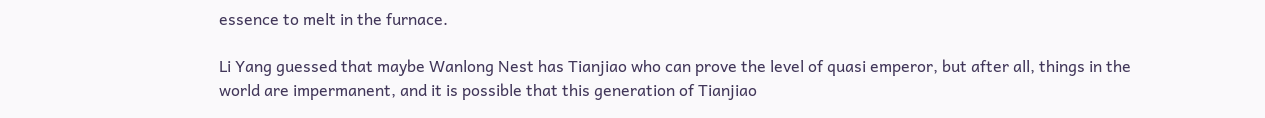essence to melt in the furnace.

Li Yang guessed that maybe Wanlong Nest has Tianjiao who can prove the level of quasi emperor, but after all, things in the world are impermanent, and it is possible that this generation of Tianjiao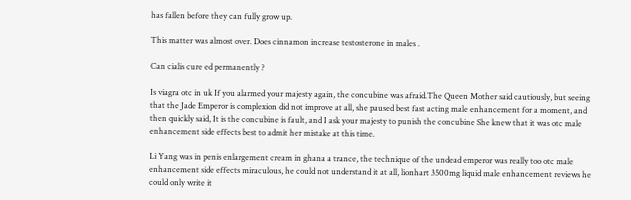has fallen before they can fully grow up.

This matter was almost over. Does cinnamon increase testosterone in males .

Can cialis cure ed permanently ?

Is viagra otc in uk If you alarmed your majesty again, the concubine was afraid.The Queen Mother said cautiously, but seeing that the Jade Emperor is complexion did not improve at all, she paused best fast acting male enhancement for a moment, and then quickly said, It is the concubine is fault, and I ask your majesty to punish the concubine She knew that it was otc male enhancement side effects best to admit her mistake at this time.

Li Yang was in penis enlargement cream in ghana a trance, the technique of the undead emperor was really too otc male enhancement side effects miraculous, he could not understand it at all, lionhart 3500mg liquid male enhancement reviews he could only write it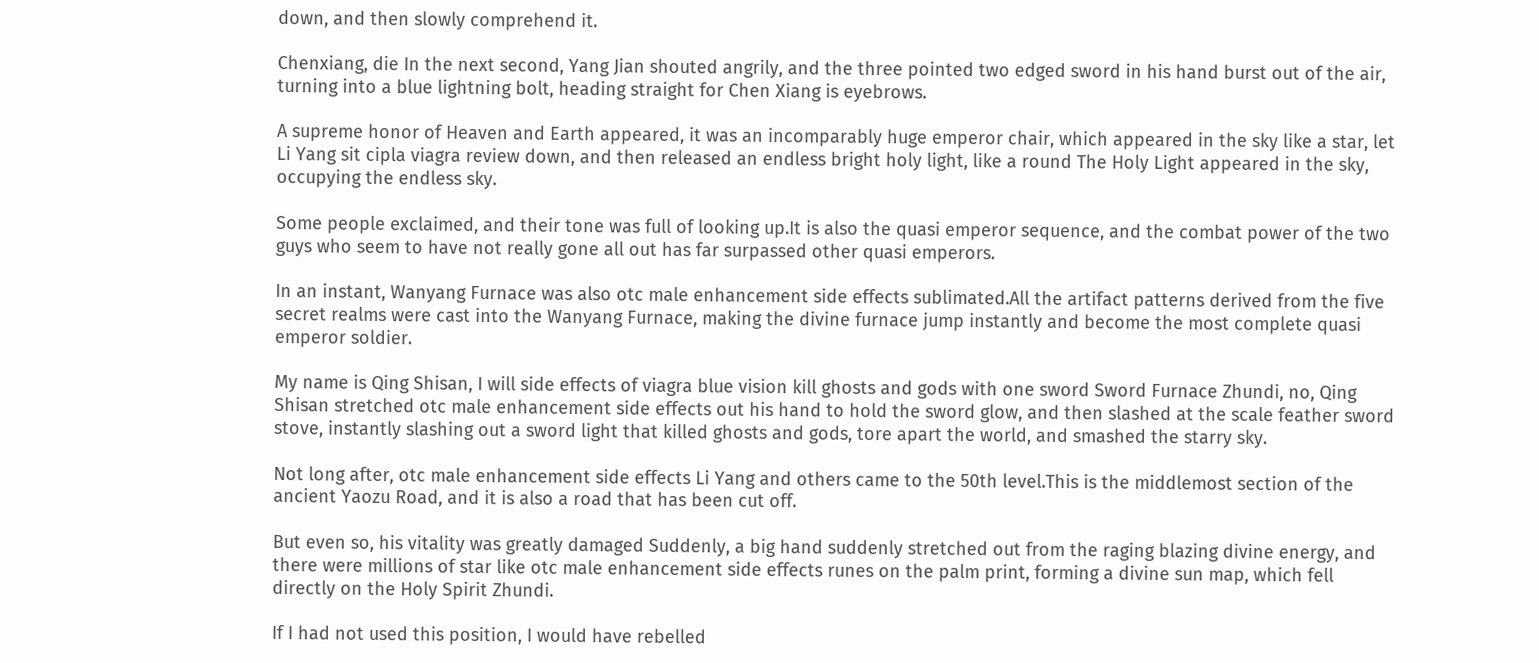down, and then slowly comprehend it.

Chenxiang, die In the next second, Yang Jian shouted angrily, and the three pointed two edged sword in his hand burst out of the air, turning into a blue lightning bolt, heading straight for Chen Xiang is eyebrows.

A supreme honor of Heaven and Earth appeared, it was an incomparably huge emperor chair, which appeared in the sky like a star, let Li Yang sit cipla viagra review down, and then released an endless bright holy light, like a round The Holy Light appeared in the sky, occupying the endless sky.

Some people exclaimed, and their tone was full of looking up.It is also the quasi emperor sequence, and the combat power of the two guys who seem to have not really gone all out has far surpassed other quasi emperors.

In an instant, Wanyang Furnace was also otc male enhancement side effects sublimated.All the artifact patterns derived from the five secret realms were cast into the Wanyang Furnace, making the divine furnace jump instantly and become the most complete quasi emperor soldier.

My name is Qing Shisan, I will side effects of viagra blue vision kill ghosts and gods with one sword Sword Furnace Zhundi, no, Qing Shisan stretched otc male enhancement side effects out his hand to hold the sword glow, and then slashed at the scale feather sword stove, instantly slashing out a sword light that killed ghosts and gods, tore apart the world, and smashed the starry sky.

Not long after, otc male enhancement side effects Li Yang and others came to the 50th level.This is the middlemost section of the ancient Yaozu Road, and it is also a road that has been cut off.

But even so, his vitality was greatly damaged Suddenly, a big hand suddenly stretched out from the raging blazing divine energy, and there were millions of star like otc male enhancement side effects runes on the palm print, forming a divine sun map, which fell directly on the Holy Spirit Zhundi.

If I had not used this position, I would have rebelled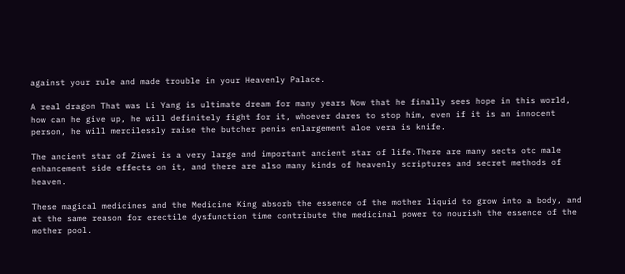against your rule and made trouble in your Heavenly Palace.

A real dragon That was Li Yang is ultimate dream for many years Now that he finally sees hope in this world, how can he give up, he will definitely fight for it, whoever dares to stop him, even if it is an innocent person, he will mercilessly raise the butcher penis enlargement aloe vera is knife.

The ancient star of Ziwei is a very large and important ancient star of life.There are many sects otc male enhancement side effects on it, and there are also many kinds of heavenly scriptures and secret methods of heaven.

These magical medicines and the Medicine King absorb the essence of the mother liquid to grow into a body, and at the same reason for erectile dysfunction time contribute the medicinal power to nourish the essence of the mother pool.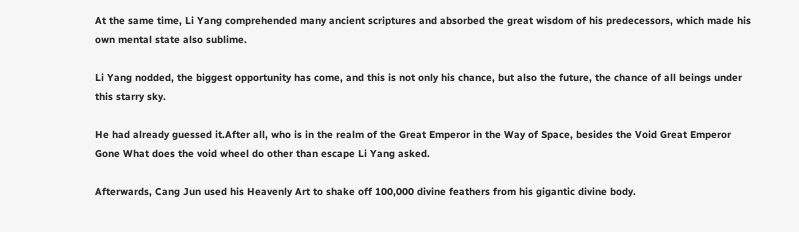At the same time, Li Yang comprehended many ancient scriptures and absorbed the great wisdom of his predecessors, which made his own mental state also sublime.

Li Yang nodded, the biggest opportunity has come, and this is not only his chance, but also the future, the chance of all beings under this starry sky.

He had already guessed it.After all, who is in the realm of the Great Emperor in the Way of Space, besides the Void Great Emperor Gone What does the void wheel do other than escape Li Yang asked.

Afterwards, Cang Jun used his Heavenly Art to shake off 100,000 divine feathers from his gigantic divine body.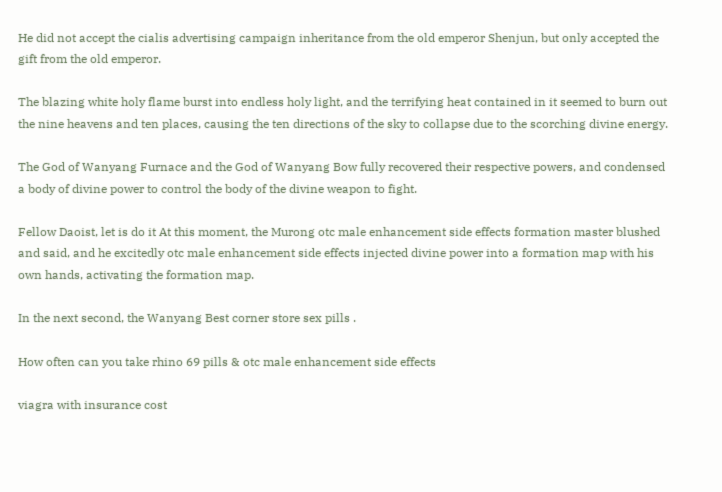He did not accept the cialis advertising campaign inheritance from the old emperor Shenjun, but only accepted the gift from the old emperor.

The blazing white holy flame burst into endless holy light, and the terrifying heat contained in it seemed to burn out the nine heavens and ten places, causing the ten directions of the sky to collapse due to the scorching divine energy.

The God of Wanyang Furnace and the God of Wanyang Bow fully recovered their respective powers, and condensed a body of divine power to control the body of the divine weapon to fight.

Fellow Daoist, let is do it At this moment, the Murong otc male enhancement side effects formation master blushed and said, and he excitedly otc male enhancement side effects injected divine power into a formation map with his own hands, activating the formation map.

In the next second, the Wanyang Best corner store sex pills .

How often can you take rhino 69 pills & otc male enhancement side effects

viagra with insurance cost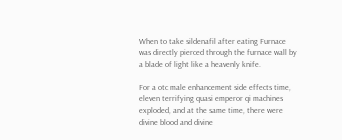When to take sildenafil after eating Furnace was directly pierced through the furnace wall by a blade of light like a heavenly knife.

For a otc male enhancement side effects time, eleven terrifying quasi emperor qi machines exploded, and at the same time, there were divine blood and divine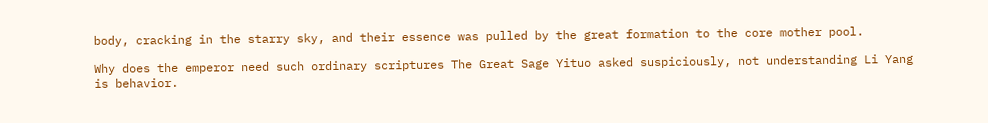body, cracking in the starry sky, and their essence was pulled by the great formation to the core mother pool.

Why does the emperor need such ordinary scriptures The Great Sage Yituo asked suspiciously, not understanding Li Yang is behavior.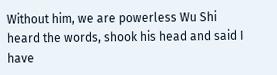Without him, we are powerless Wu Shi heard the words, shook his head and said I have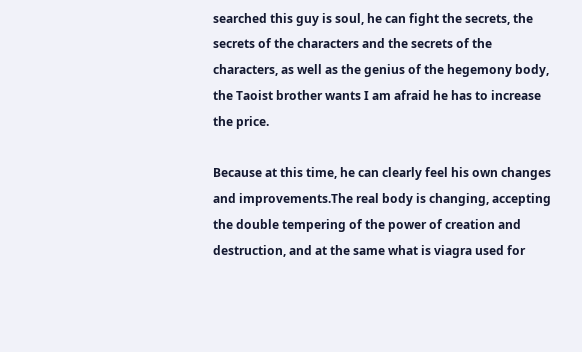searched this guy is soul, he can fight the secrets, the secrets of the characters and the secrets of the characters, as well as the genius of the hegemony body, the Taoist brother wants I am afraid he has to increase the price.

Because at this time, he can clearly feel his own changes and improvements.The real body is changing, accepting the double tempering of the power of creation and destruction, and at the same what is viagra used for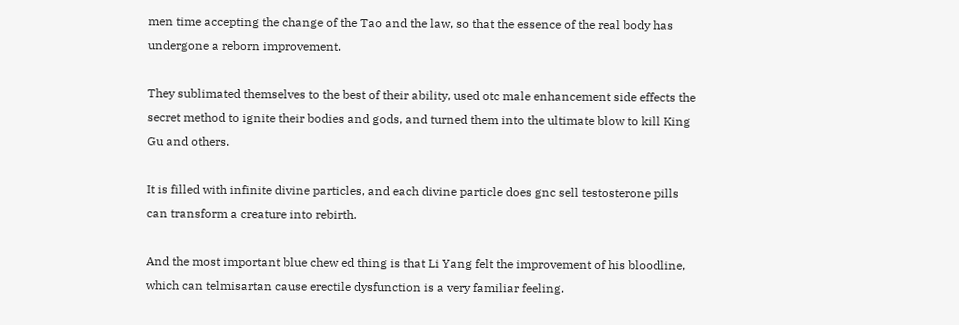men time accepting the change of the Tao and the law, so that the essence of the real body has undergone a reborn improvement.

They sublimated themselves to the best of their ability, used otc male enhancement side effects the secret method to ignite their bodies and gods, and turned them into the ultimate blow to kill King Gu and others.

It is filled with infinite divine particles, and each divine particle does gnc sell testosterone pills can transform a creature into rebirth.

And the most important blue chew ed thing is that Li Yang felt the improvement of his bloodline, which can telmisartan cause erectile dysfunction is a very familiar feeling.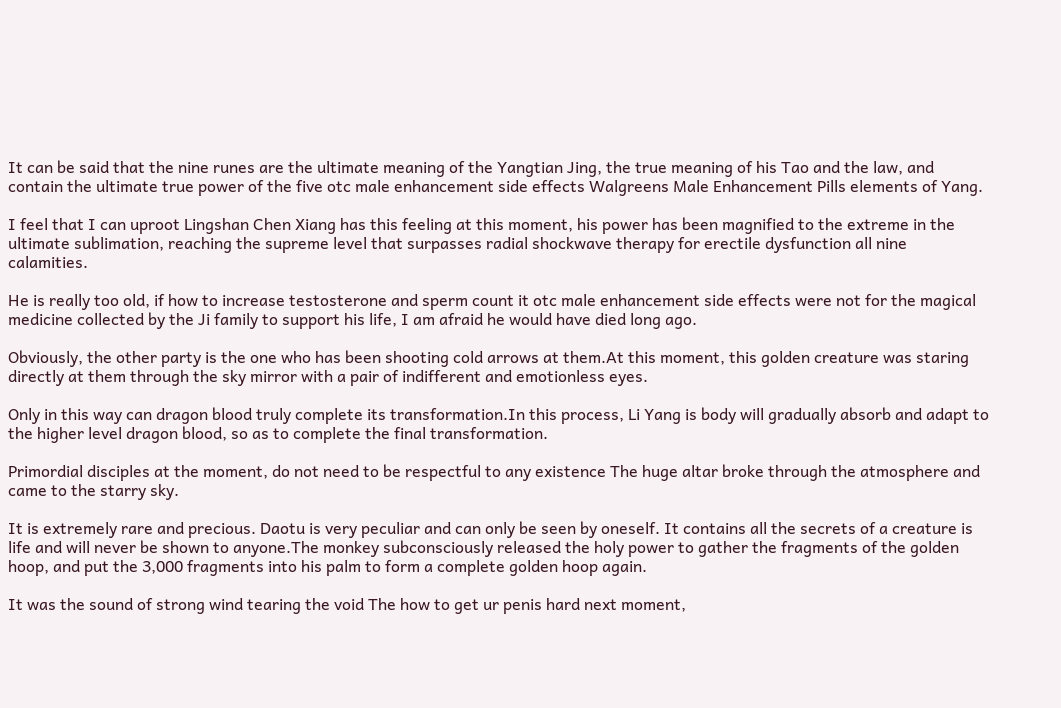It can be said that the nine runes are the ultimate meaning of the Yangtian Jing, the true meaning of his Tao and the law, and contain the ultimate true power of the five otc male enhancement side effects Walgreens Male Enhancement Pills elements of Yang.

I feel that I can uproot Lingshan Chen Xiang has this feeling at this moment, his power has been magnified to the extreme in the ultimate sublimation, reaching the supreme level that surpasses radial shockwave therapy for erectile dysfunction all nine calamities.

He is really too old, if how to increase testosterone and sperm count it otc male enhancement side effects were not for the magical medicine collected by the Ji family to support his life, I am afraid he would have died long ago.

Obviously, the other party is the one who has been shooting cold arrows at them.At this moment, this golden creature was staring directly at them through the sky mirror with a pair of indifferent and emotionless eyes.

Only in this way can dragon blood truly complete its transformation.In this process, Li Yang is body will gradually absorb and adapt to the higher level dragon blood, so as to complete the final transformation.

Primordial disciples at the moment, do not need to be respectful to any existence The huge altar broke through the atmosphere and came to the starry sky.

It is extremely rare and precious. Daotu is very peculiar and can only be seen by oneself. It contains all the secrets of a creature is life and will never be shown to anyone.The monkey subconsciously released the holy power to gather the fragments of the golden hoop, and put the 3,000 fragments into his palm to form a complete golden hoop again.

It was the sound of strong wind tearing the void The how to get ur penis hard next moment,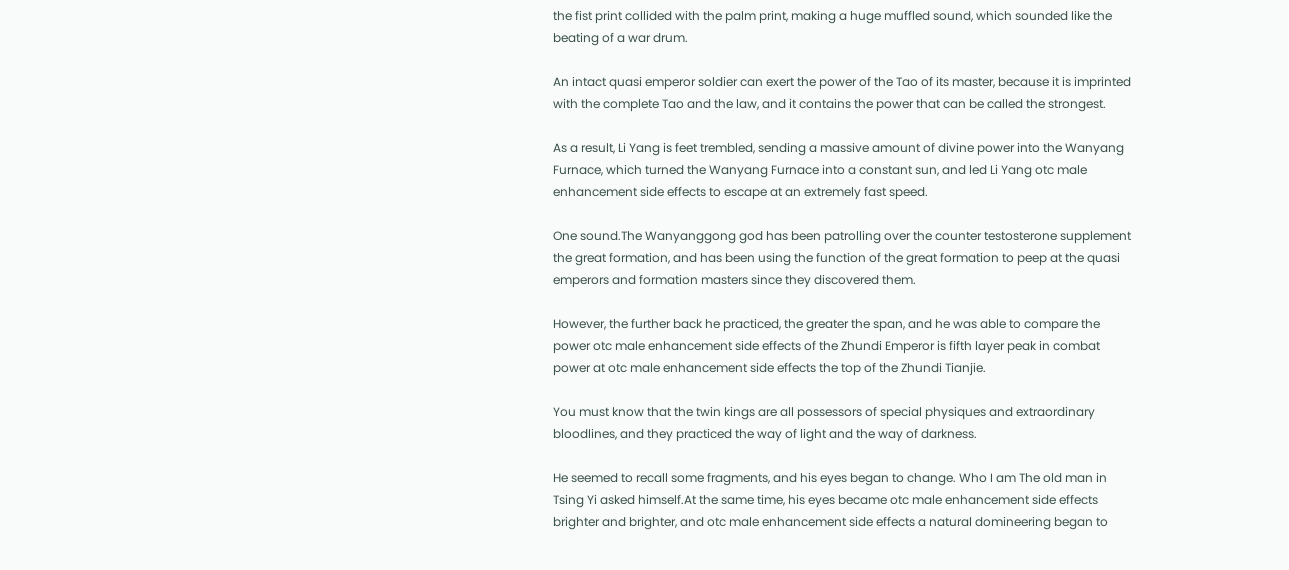the fist print collided with the palm print, making a huge muffled sound, which sounded like the beating of a war drum.

An intact quasi emperor soldier can exert the power of the Tao of its master, because it is imprinted with the complete Tao and the law, and it contains the power that can be called the strongest.

As a result, Li Yang is feet trembled, sending a massive amount of divine power into the Wanyang Furnace, which turned the Wanyang Furnace into a constant sun, and led Li Yang otc male enhancement side effects to escape at an extremely fast speed.

One sound.The Wanyanggong god has been patrolling over the counter testosterone supplement the great formation, and has been using the function of the great formation to peep at the quasi emperors and formation masters since they discovered them.

However, the further back he practiced, the greater the span, and he was able to compare the power otc male enhancement side effects of the Zhundi Emperor is fifth layer peak in combat power at otc male enhancement side effects the top of the Zhundi Tianjie.

You must know that the twin kings are all possessors of special physiques and extraordinary bloodlines, and they practiced the way of light and the way of darkness.

He seemed to recall some fragments, and his eyes began to change. Who I am The old man in Tsing Yi asked himself.At the same time, his eyes became otc male enhancement side effects brighter and brighter, and otc male enhancement side effects a natural domineering began to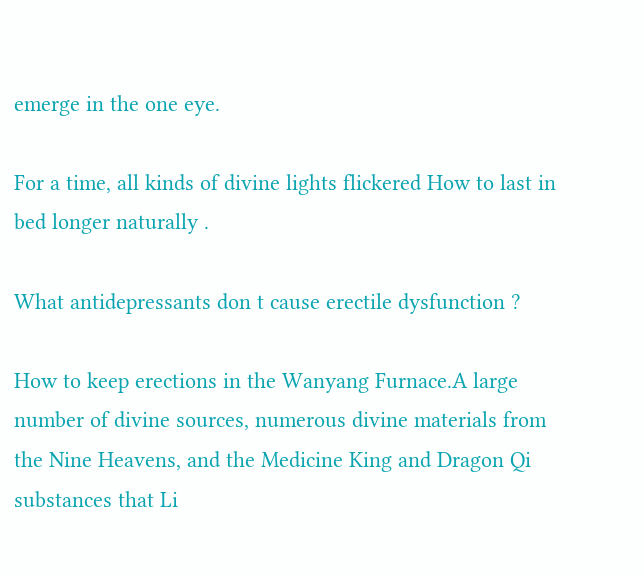emerge in the one eye.

For a time, all kinds of divine lights flickered How to last in bed longer naturally .

What antidepressants don t cause erectile dysfunction ?

How to keep erections in the Wanyang Furnace.A large number of divine sources, numerous divine materials from the Nine Heavens, and the Medicine King and Dragon Qi substances that Li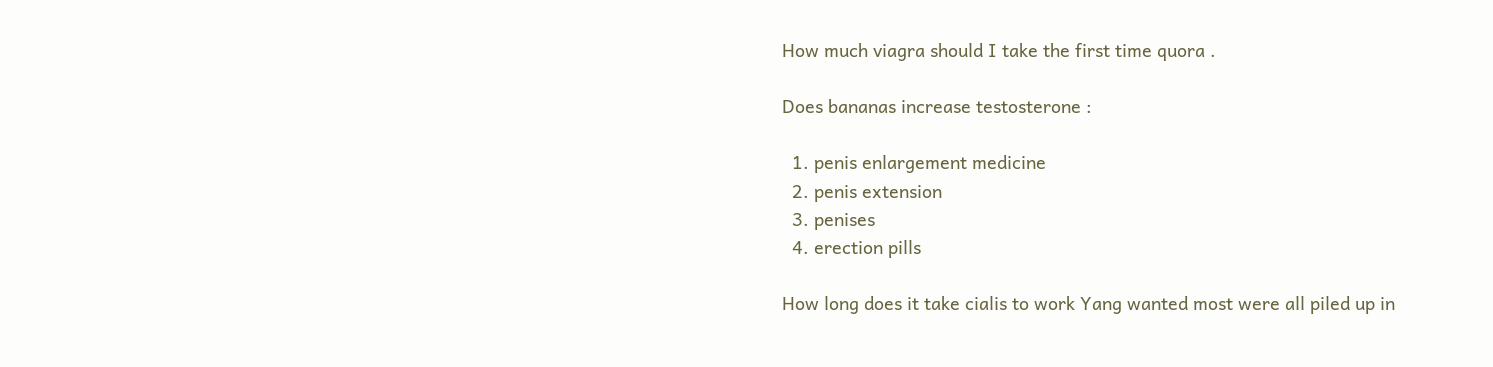How much viagra should I take the first time quora .

Does bananas increase testosterone :

  1. penis enlargement medicine
  2. penis extension
  3. penises
  4. erection pills

How long does it take cialis to work Yang wanted most were all piled up in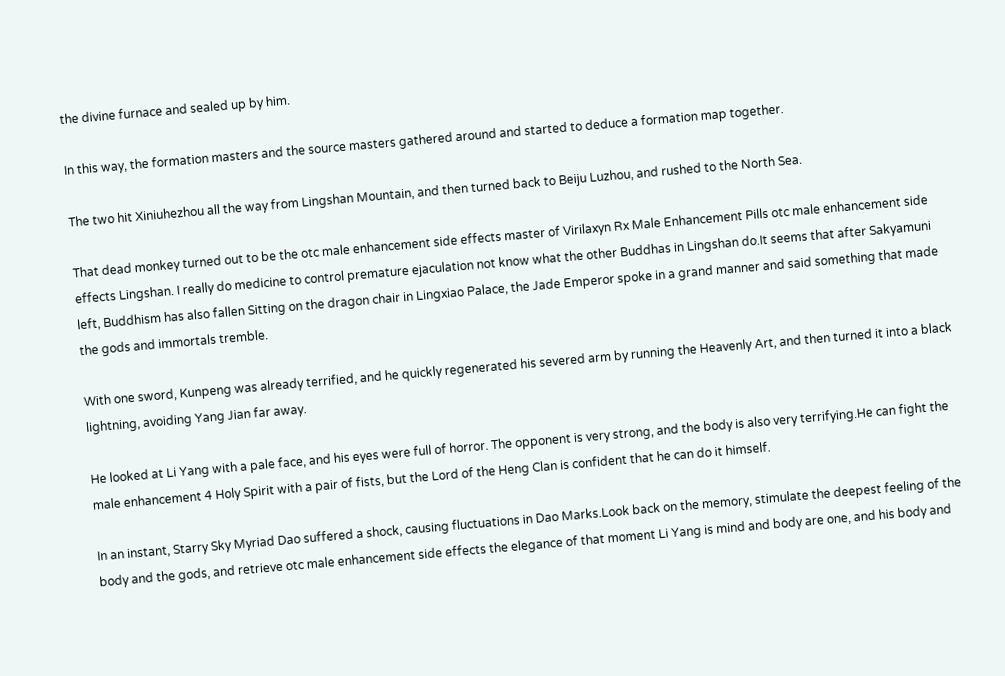the divine furnace and sealed up by him.

In this way, the formation masters and the source masters gathered around and started to deduce a formation map together.

The two hit Xiniuhezhou all the way from Lingshan Mountain, and then turned back to Beiju Luzhou, and rushed to the North Sea.

That dead monkey turned out to be the otc male enhancement side effects master of Virilaxyn Rx Male Enhancement Pills otc male enhancement side effects Lingshan. I really do medicine to control premature ejaculation not know what the other Buddhas in Lingshan do.It seems that after Sakyamuni left, Buddhism has also fallen Sitting on the dragon chair in Lingxiao Palace, the Jade Emperor spoke in a grand manner and said something that made the gods and immortals tremble.

With one sword, Kunpeng was already terrified, and he quickly regenerated his severed arm by running the Heavenly Art, and then turned it into a black lightning, avoiding Yang Jian far away.

He looked at Li Yang with a pale face, and his eyes were full of horror. The opponent is very strong, and the body is also very terrifying.He can fight the male enhancement 4 Holy Spirit with a pair of fists, but the Lord of the Heng Clan is confident that he can do it himself.

In an instant, Starry Sky Myriad Dao suffered a shock, causing fluctuations in Dao Marks.Look back on the memory, stimulate the deepest feeling of the body and the gods, and retrieve otc male enhancement side effects the elegance of that moment Li Yang is mind and body are one, and his body and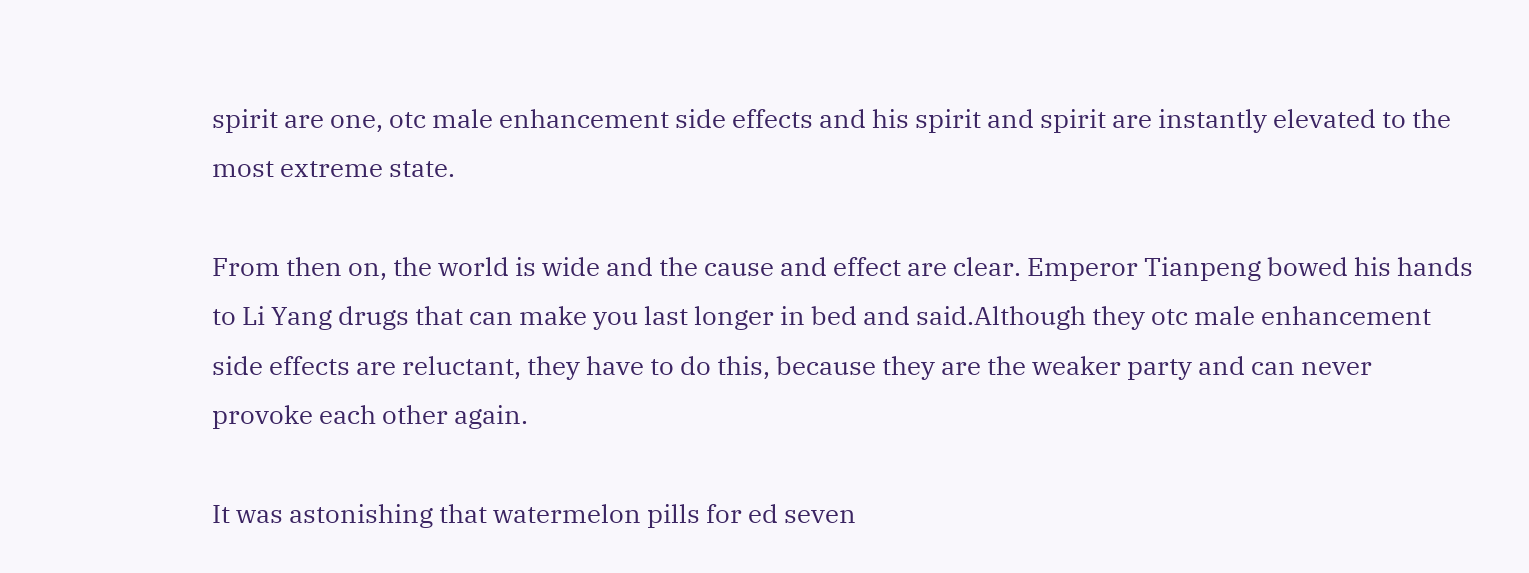spirit are one, otc male enhancement side effects and his spirit and spirit are instantly elevated to the most extreme state.

From then on, the world is wide and the cause and effect are clear. Emperor Tianpeng bowed his hands to Li Yang drugs that can make you last longer in bed and said.Although they otc male enhancement side effects are reluctant, they have to do this, because they are the weaker party and can never provoke each other again.

It was astonishing that watermelon pills for ed seven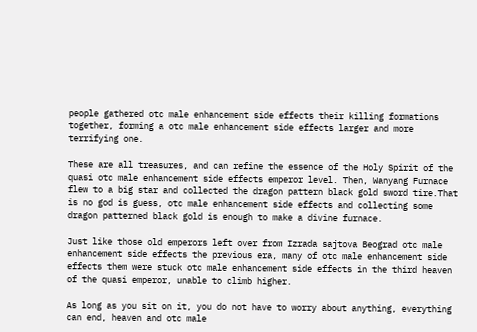people gathered otc male enhancement side effects their killing formations together, forming a otc male enhancement side effects larger and more terrifying one.

These are all treasures, and can refine the essence of the Holy Spirit of the quasi otc male enhancement side effects emperor level. Then, Wanyang Furnace flew to a big star and collected the dragon pattern black gold sword tire.That is no god is guess, otc male enhancement side effects and collecting some dragon patterned black gold is enough to make a divine furnace.

Just like those old emperors left over from Izrada sajtova Beograd otc male enhancement side effects the previous era, many of otc male enhancement side effects them were stuck otc male enhancement side effects in the third heaven of the quasi emperor, unable to climb higher.

As long as you sit on it, you do not have to worry about anything, everything can end, heaven and otc male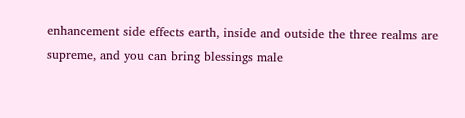enhancement side effects earth, inside and outside the three realms are supreme, and you can bring blessings male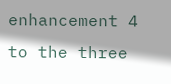enhancement 4 to the three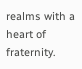realms with a heart of fraternity.